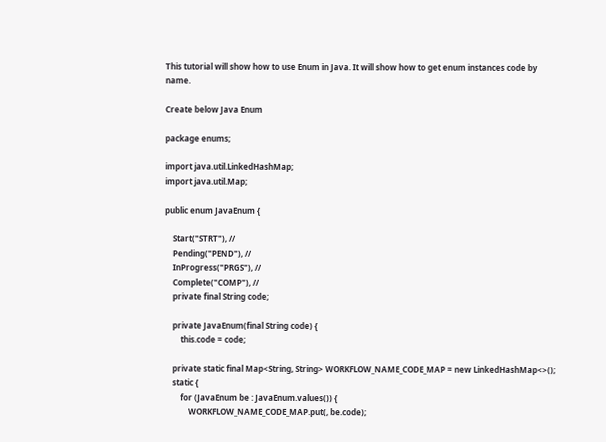This tutorial will show how to use Enum in Java. It will show how to get enum instances code by name.

Create below Java Enum

package enums;

import java.util.LinkedHashMap;
import java.util.Map;

public enum JavaEnum {

    Start("STRT"), //
    Pending("PEND"), //
    InProgress("PRGS"), //
    Complete("COMP"), //
    private final String code;

    private JavaEnum(final String code) {
        this.code = code;

    private static final Map<String, String> WORKFLOW_NAME_CODE_MAP = new LinkedHashMap<>();
    static {
        for (JavaEnum be : JavaEnum.values()) {
            WORKFLOW_NAME_CODE_MAP.put(, be.code);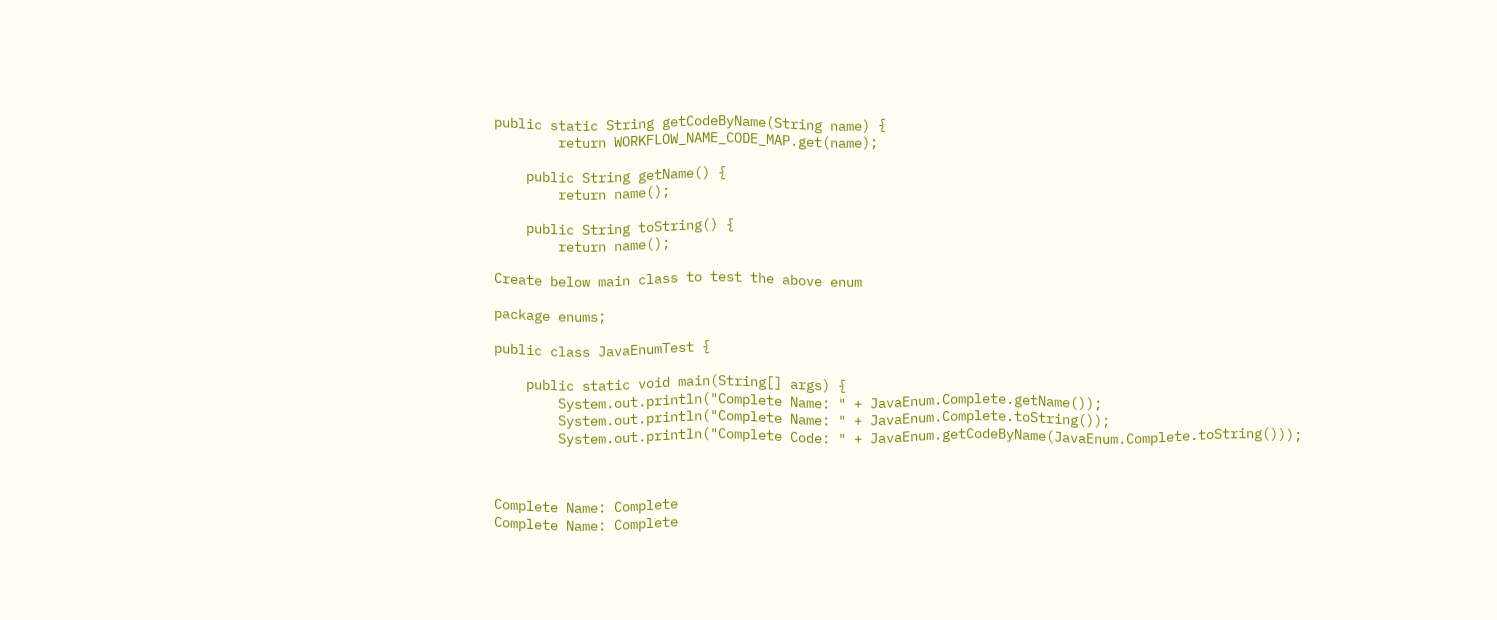public static String getCodeByName(String name) {
        return WORKFLOW_NAME_CODE_MAP.get(name);

    public String getName() {
        return name();

    public String toString() {
        return name();

Create below main class to test the above enum

package enums;

public class JavaEnumTest {

    public static void main(String[] args) {
        System.out.println("Complete Name: " + JavaEnum.Complete.getName());
        System.out.println("Complete Name: " + JavaEnum.Complete.toString());
        System.out.println("Complete Code: " + JavaEnum.getCodeByName(JavaEnum.Complete.toString()));



Complete Name: Complete
Complete Name: Complete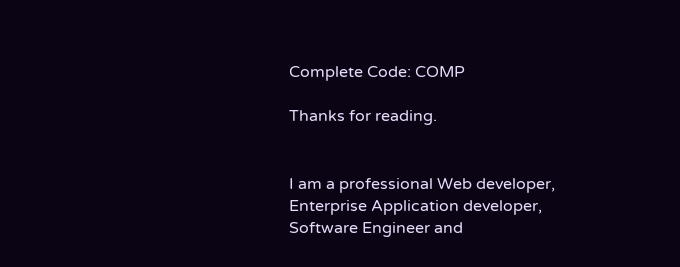Complete Code: COMP

Thanks for reading.


I am a professional Web developer, Enterprise Application developer, Software Engineer and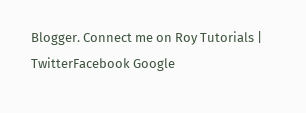Blogger. Connect me on Roy Tutorials | TwitterFacebook Google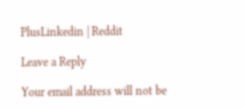PlusLinkedin | Reddit

Leave a Reply

Your email address will not be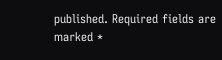published. Required fields are marked *